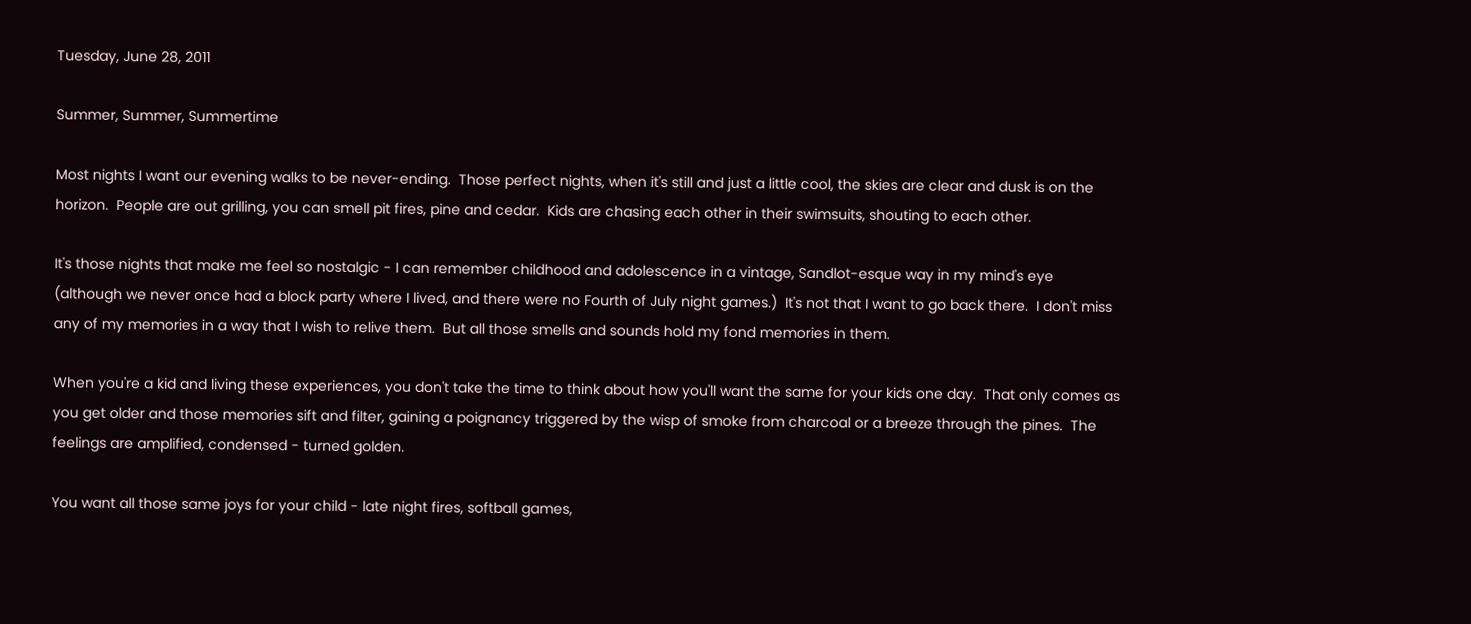Tuesday, June 28, 2011

Summer, Summer, Summertime

Most nights I want our evening walks to be never-ending.  Those perfect nights, when it's still and just a little cool, the skies are clear and dusk is on the horizon.  People are out grilling, you can smell pit fires, pine and cedar.  Kids are chasing each other in their swimsuits, shouting to each other.

It's those nights that make me feel so nostalgic - I can remember childhood and adolescence in a vintage, Sandlot-esque way in my mind's eye (although we never once had a block party where I lived, and there were no Fourth of July night games.)  It's not that I want to go back there.  I don't miss any of my memories in a way that I wish to relive them.  But all those smells and sounds hold my fond memories in them.

When you're a kid and living these experiences, you don't take the time to think about how you'll want the same for your kids one day.  That only comes as you get older and those memories sift and filter, gaining a poignancy triggered by the wisp of smoke from charcoal or a breeze through the pines.  The feelings are amplified, condensed - turned golden.

You want all those same joys for your child - late night fires, softball games,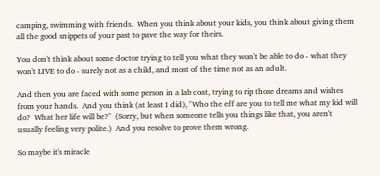camping, swimming with friends.  When you think about your kids, you think about giving them all the good snippets of your past to pave the way for theirs.

You don't think about some doctor trying to tell you what they won't be able to do - what they won't LIVE to do - surely not as a child, and most of the time not as an adult.

And then you are faced with some person in a lab coat, trying to rip those dreams and wishes from your hands.  And you think (at least I did), "Who the eff are you to tell me what my kid will do?  What her life will be?"  (Sorry, but when someone tells you things like that, you aren't usually feeling very polite.)  And you resolve to prove them wrong.

So maybe it's miracle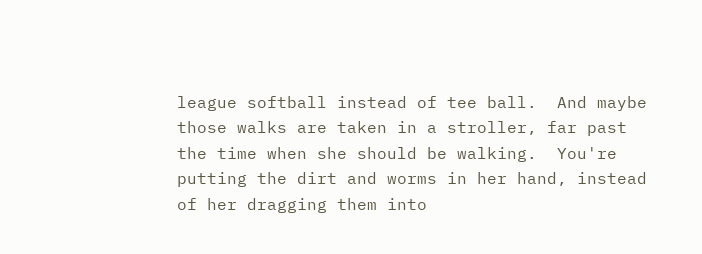league softball instead of tee ball.  And maybe those walks are taken in a stroller, far past the time when she should be walking.  You're putting the dirt and worms in her hand, instead of her dragging them into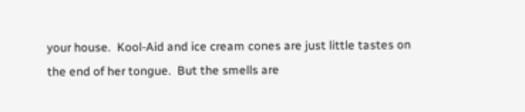your house.  Kool-Aid and ice cream cones are just little tastes on the end of her tongue.  But the smells are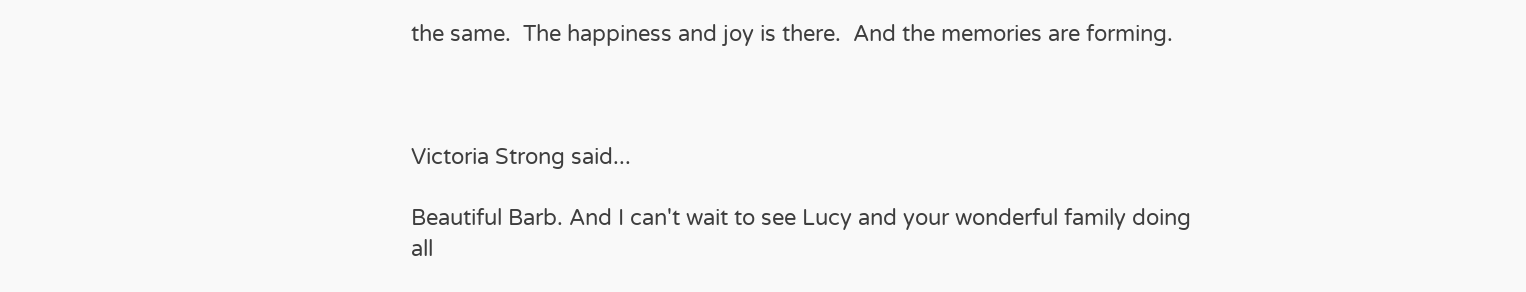the same.  The happiness and joy is there.  And the memories are forming.



Victoria Strong said...

Beautiful Barb. And I can't wait to see Lucy and your wonderful family doing all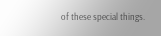of these special things.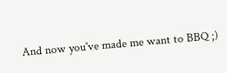And now you've made me want to BBQ ;)